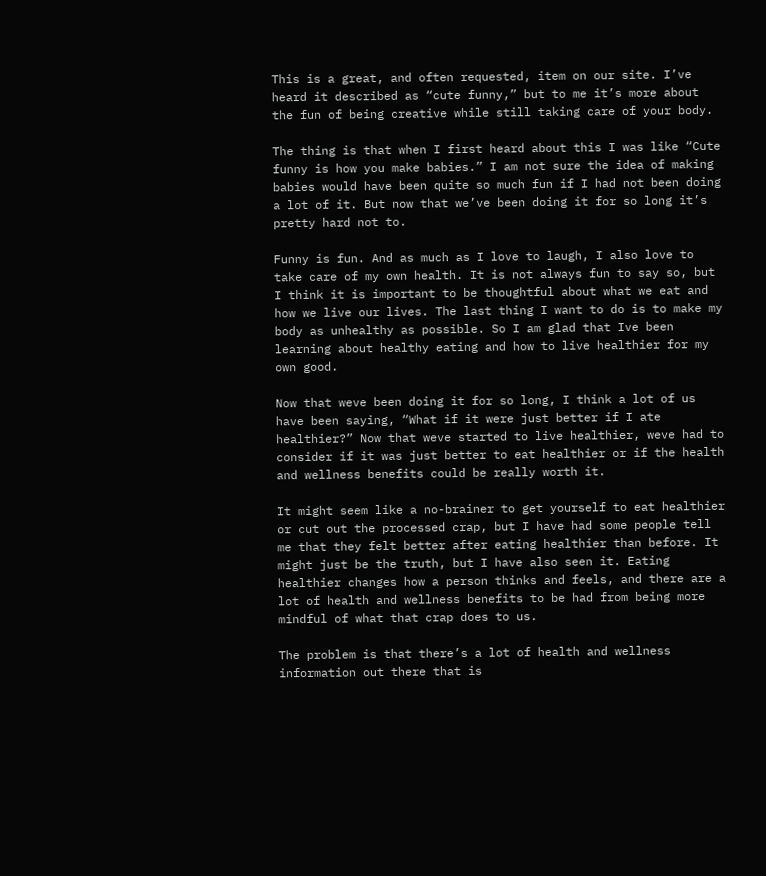This is a great, and often requested, item on our site. I’ve heard it described as “cute funny,” but to me it’s more about the fun of being creative while still taking care of your body.

The thing is that when I first heard about this I was like “Cute funny is how you make babies.” I am not sure the idea of making babies would have been quite so much fun if I had not been doing a lot of it. But now that we’ve been doing it for so long it’s pretty hard not to.

Funny is fun. And as much as I love to laugh, I also love to take care of my own health. It is not always fun to say so, but I think it is important to be thoughtful about what we eat and how we live our lives. The last thing I want to do is to make my body as unhealthy as possible. So I am glad that Ive been learning about healthy eating and how to live healthier for my own good.

Now that weve been doing it for so long, I think a lot of us have been saying, “What if it were just better if I ate healthier?” Now that weve started to live healthier, weve had to consider if it was just better to eat healthier or if the health and wellness benefits could be really worth it.

It might seem like a no-brainer to get yourself to eat healthier or cut out the processed crap, but I have had some people tell me that they felt better after eating healthier than before. It might just be the truth, but I have also seen it. Eating healthier changes how a person thinks and feels, and there are a lot of health and wellness benefits to be had from being more mindful of what that crap does to us.

The problem is that there’s a lot of health and wellness information out there that is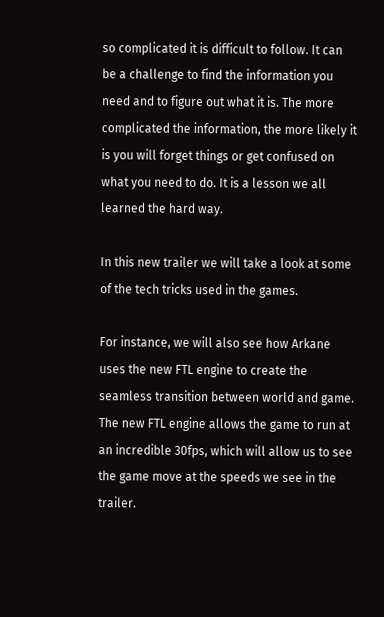so complicated it is difficult to follow. It can be a challenge to find the information you need and to figure out what it is. The more complicated the information, the more likely it is you will forget things or get confused on what you need to do. It is a lesson we all learned the hard way.

In this new trailer we will take a look at some of the tech tricks used in the games.

For instance, we will also see how Arkane uses the new FTL engine to create the seamless transition between world and game. The new FTL engine allows the game to run at an incredible 30fps, which will allow us to see the game move at the speeds we see in the trailer.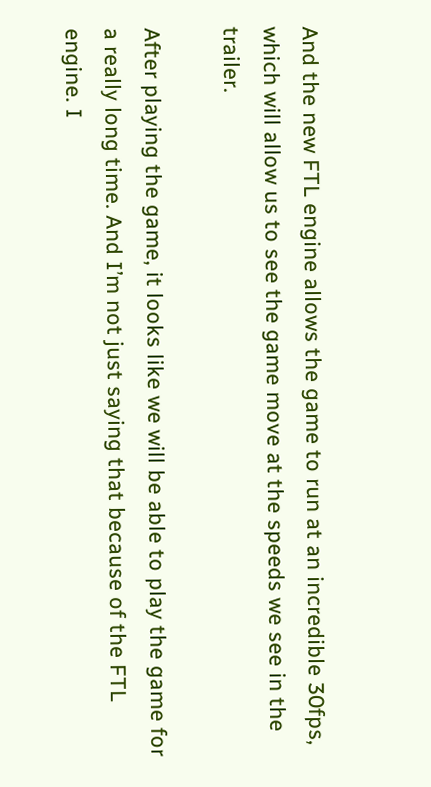And the new FTL engine allows the game to run at an incredible 30fps, which will allow us to see the game move at the speeds we see in the trailer.

After playing the game, it looks like we will be able to play the game for a really long time. And I’m not just saying that because of the FTL engine. I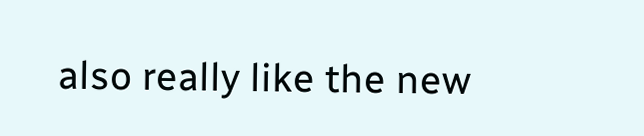also really like the new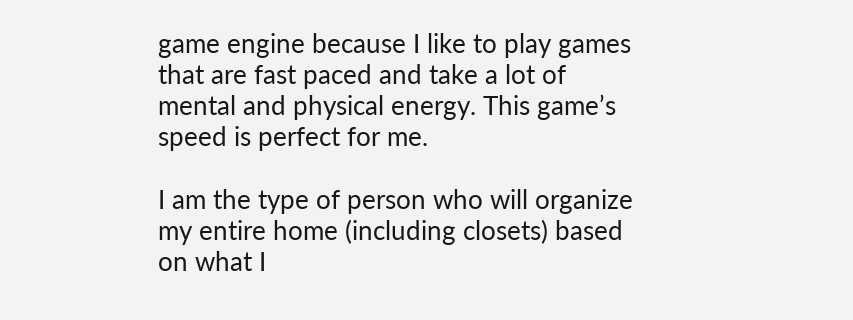game engine because I like to play games that are fast paced and take a lot of mental and physical energy. This game’s speed is perfect for me.

I am the type of person who will organize my entire home (including closets) based on what I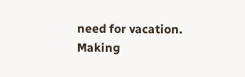need for vacation. Making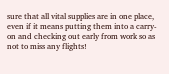sure that all vital supplies are in one place, even if it means putting them into a carry-on and checking out early from work so as not to miss any flights!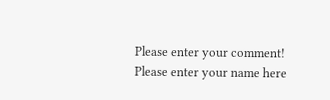Please enter your comment!
Please enter your name here